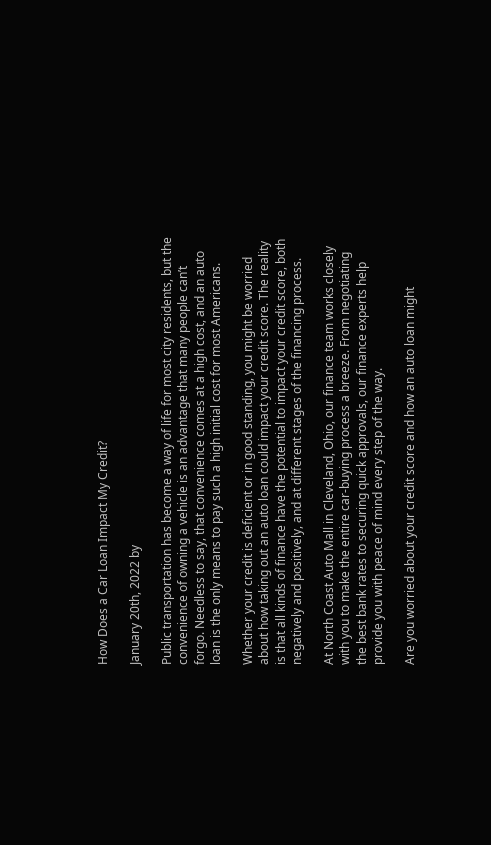How Does a Car Loan Impact My Credit?

January 20th, 2022 by

Public transportation has become a way of life for most city residents, but the convenience of owning a vehicle is an advantage that many people can’t forgo. Needless to say, that convenience comes at a high cost, and an auto loan is the only means to pay such a high initial cost for most Americans.

Whether your credit is deficient or in good standing, you might be worried about how taking out an auto loan could impact your credit score. The reality is that all kinds of finance have the potential to impact your credit score, both negatively and positively, and at different stages of the financing process.

At North Coast Auto Mall in Cleveland, Ohio, our finance team works closely with you to make the entire car-buying process a breeze. From negotiating the best bank rates to securing quick approvals, our finance experts help provide you with peace of mind every step of the way.

Are you worried about your credit score and how an auto loan might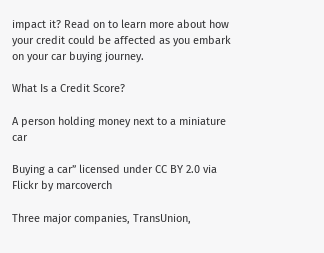impact it? Read on to learn more about how your credit could be affected as you embark on your car buying journey.

What Is a Credit Score?

A person holding money next to a miniature car

Buying a car” licensed under CC BY 2.0 via Flickr by marcoverch

Three major companies, TransUnion,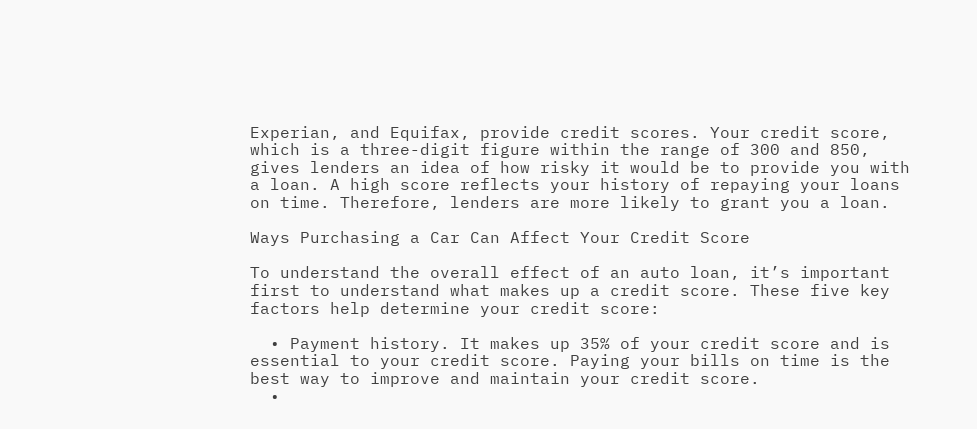Experian, and Equifax, provide credit scores. Your credit score, which is a three-digit figure within the range of 300 and 850, gives lenders an idea of how risky it would be to provide you with a loan. A high score reflects your history of repaying your loans on time. Therefore, lenders are more likely to grant you a loan.

Ways Purchasing a Car Can Affect Your Credit Score

To understand the overall effect of an auto loan, it’s important first to understand what makes up a credit score. These five key factors help determine your credit score:

  • Payment history. It makes up 35% of your credit score and is essential to your credit score. Paying your bills on time is the best way to improve and maintain your credit score.
  •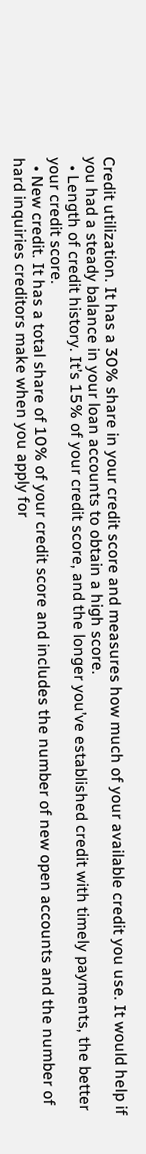Credit utilization. It has a 30% share in your credit score and measures how much of your available credit you use. It would help if you had a steady balance in your loan accounts to obtain a high score.
  • Length of credit history. It’s 15% of your credit score, and the longer you’ve established credit with timely payments, the better your credit score.
  • New credit. It has a total share of 10% of your credit score and includes the number of new open accounts and the number of hard inquiries creditors make when you apply for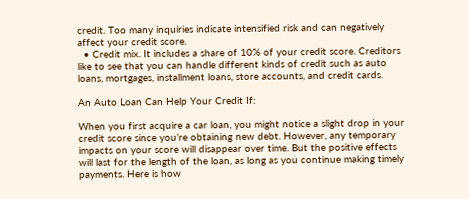credit. Too many inquiries indicate intensified risk and can negatively affect your credit score.
  • Credit mix. It includes a share of 10% of your credit score. Creditors like to see that you can handle different kinds of credit such as auto loans, mortgages, installment loans, store accounts, and credit cards.

An Auto Loan Can Help Your Credit If:

When you first acquire a car loan, you might notice a slight drop in your credit score since you’re obtaining new debt. However, any temporary impacts on your score will disappear over time. But the positive effects will last for the length of the loan, as long as you continue making timely payments. Here is how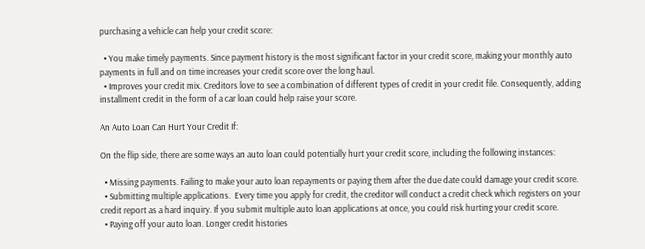purchasing a vehicle can help your credit score:

  • You make timely payments. Since payment history is the most significant factor in your credit score, making your monthly auto payments in full and on time increases your credit score over the long haul.
  • Improves your credit mix. Creditors love to see a combination of different types of credit in your credit file. Consequently, adding installment credit in the form of a car loan could help raise your score.

An Auto Loan Can Hurt Your Credit If:

On the flip side, there are some ways an auto loan could potentially hurt your credit score, including the following instances:

  • Missing payments. Failing to make your auto loan repayments or paying them after the due date could damage your credit score.
  • Submitting multiple applications.  Every time you apply for credit, the creditor will conduct a credit check which registers on your credit report as a hard inquiry. If you submit multiple auto loan applications at once, you could risk hurting your credit score.
  • Paying off your auto loan. Longer credit histories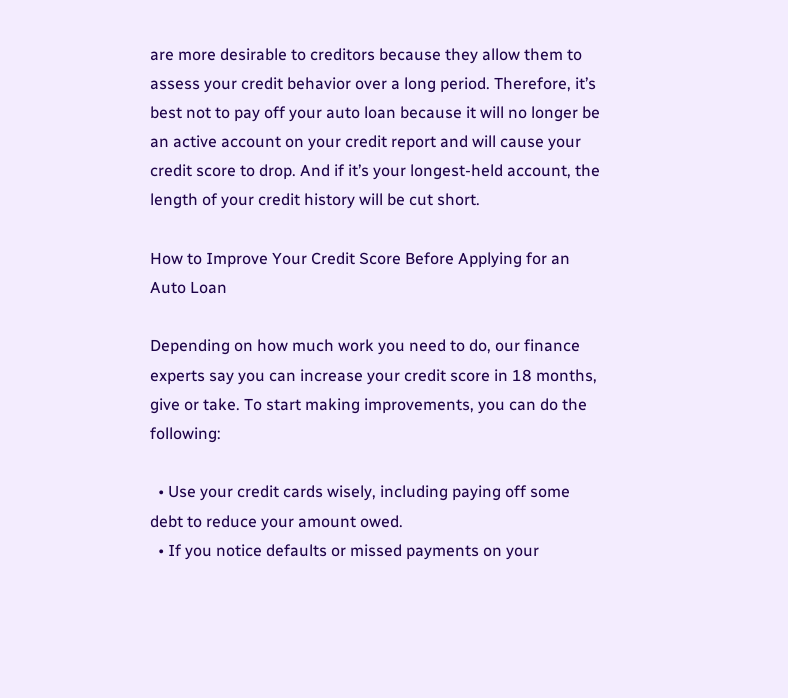are more desirable to creditors because they allow them to assess your credit behavior over a long period. Therefore, it’s best not to pay off your auto loan because it will no longer be an active account on your credit report and will cause your credit score to drop. And if it’s your longest-held account, the length of your credit history will be cut short.

How to Improve Your Credit Score Before Applying for an Auto Loan

Depending on how much work you need to do, our finance experts say you can increase your credit score in 18 months, give or take. To start making improvements, you can do the following:

  • Use your credit cards wisely, including paying off some debt to reduce your amount owed.
  • If you notice defaults or missed payments on your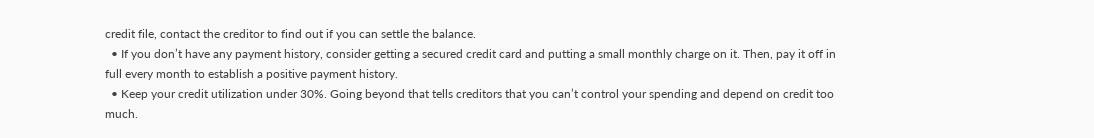credit file, contact the creditor to find out if you can settle the balance.
  • If you don’t have any payment history, consider getting a secured credit card and putting a small monthly charge on it. Then, pay it off in full every month to establish a positive payment history.
  • Keep your credit utilization under 30%. Going beyond that tells creditors that you can’t control your spending and depend on credit too much.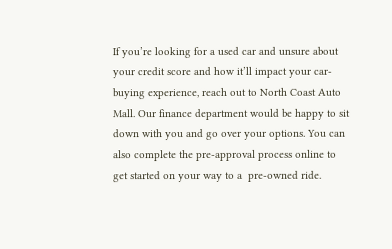If you’re looking for a used car and unsure about your credit score and how it’ll impact your car-buying experience, reach out to North Coast Auto Mall. Our finance department would be happy to sit down with you and go over your options. You can also complete the pre-approval process online to get started on your way to a  pre-owned ride.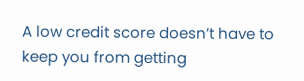A low credit score doesn’t have to keep you from getting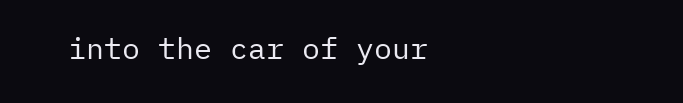into the car of your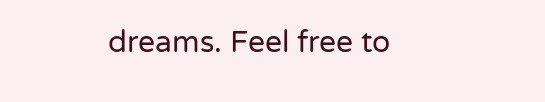dreams. Feel free to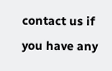contact us if you have any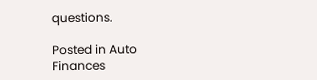questions.

Posted in Auto Finances